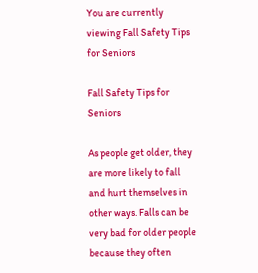You are currently viewing Fall Safety Tips for Seniors

Fall Safety Tips for Seniors

As people get older, they are more likely to fall and hurt themselves in other ways. Falls can be very bad for older people because they often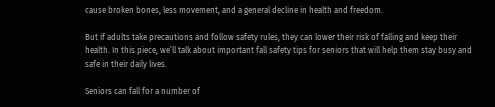cause broken bones, less movement, and a general decline in health and freedom.

But if adults take precautions and follow safety rules, they can lower their risk of falling and keep their health. In this piece, we’ll talk about important fall safety tips for seniors that will help them stay busy and safe in their daily lives.

Seniors can fall for a number of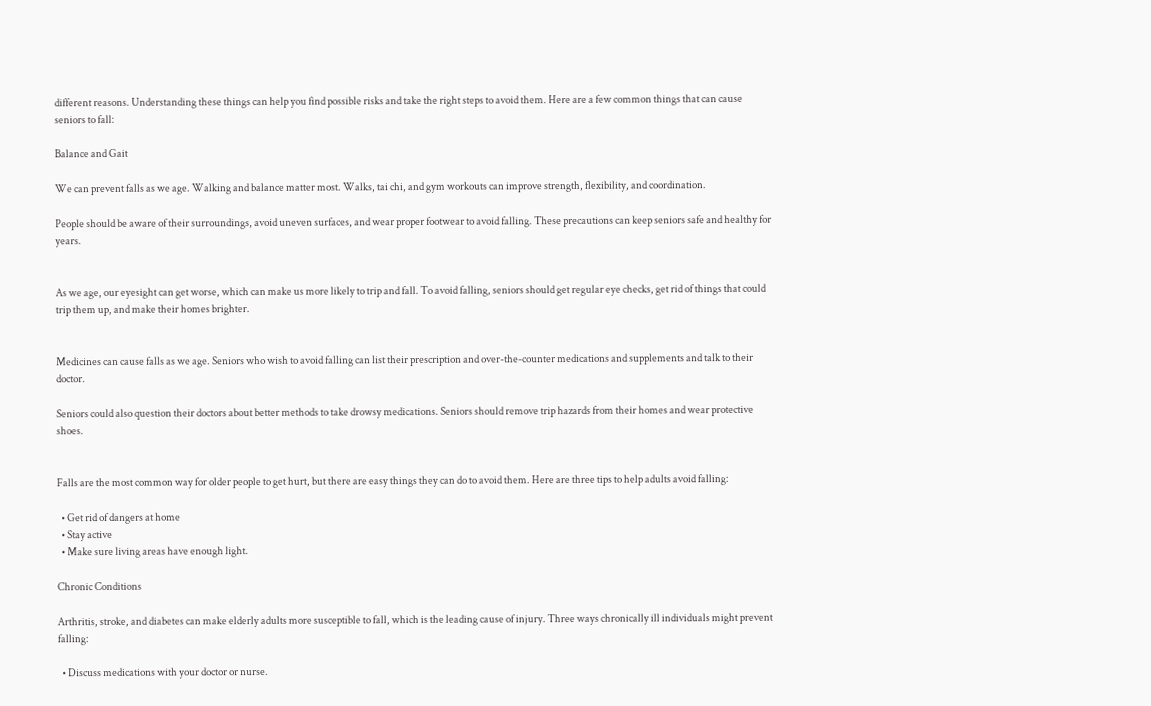different reasons. Understanding these things can help you find possible risks and take the right steps to avoid them. Here are a few common things that can cause seniors to fall:

Balance and Gait

We can prevent falls as we age. Walking and balance matter most. Walks, tai chi, and gym workouts can improve strength, flexibility, and coordination.

People should be aware of their surroundings, avoid uneven surfaces, and wear proper footwear to avoid falling. These precautions can keep seniors safe and healthy for years.


As we age, our eyesight can get worse, which can make us more likely to trip and fall. To avoid falling, seniors should get regular eye checks, get rid of things that could trip them up, and make their homes brighter.


Medicines can cause falls as we age. Seniors who wish to avoid falling can list their prescription and over-the-counter medications and supplements and talk to their doctor.

Seniors could also question their doctors about better methods to take drowsy medications. Seniors should remove trip hazards from their homes and wear protective shoes.


Falls are the most common way for older people to get hurt, but there are easy things they can do to avoid them. Here are three tips to help adults avoid falling:

  • Get rid of dangers at home
  • Stay active
  • Make sure living areas have enough light.

Chronic Conditions

Arthritis, stroke, and diabetes can make elderly adults more susceptible to fall, which is the leading cause of injury. Three ways chronically ill individuals might prevent falling:

  • Discuss medications with your doctor or nurse.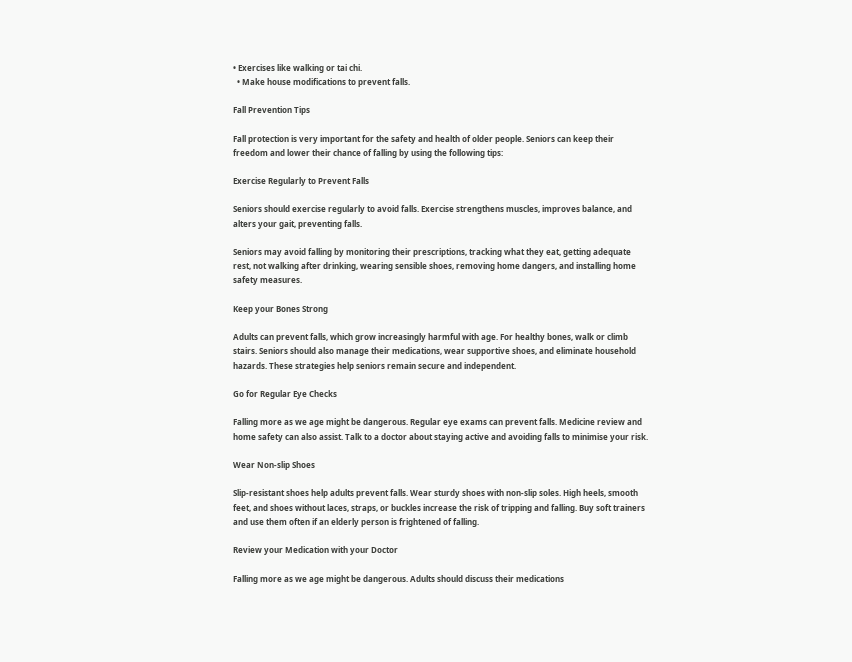• Exercises like walking or tai chi.
  • Make house modifications to prevent falls.

Fall Prevention Tips

Fall protection is very important for the safety and health of older people. Seniors can keep their freedom and lower their chance of falling by using the following tips:

Exercise Regularly to Prevent Falls

Seniors should exercise regularly to avoid falls. Exercise strengthens muscles, improves balance, and alters your gait, preventing falls.

Seniors may avoid falling by monitoring their prescriptions, tracking what they eat, getting adequate rest, not walking after drinking, wearing sensible shoes, removing home dangers, and installing home safety measures.

Keep your Bones Strong

Adults can prevent falls, which grow increasingly harmful with age. For healthy bones, walk or climb stairs. Seniors should also manage their medications, wear supportive shoes, and eliminate household hazards. These strategies help seniors remain secure and independent.

Go for Regular Eye Checks

Falling more as we age might be dangerous. Regular eye exams can prevent falls. Medicine review and home safety can also assist. Talk to a doctor about staying active and avoiding falls to minimise your risk.

Wear Non-slip Shoes

Slip-resistant shoes help adults prevent falls. Wear sturdy shoes with non-slip soles. High heels, smooth feet, and shoes without laces, straps, or buckles increase the risk of tripping and falling. Buy soft trainers and use them often if an elderly person is frightened of falling.

Review your Medication with your Doctor

Falling more as we age might be dangerous. Adults should discuss their medications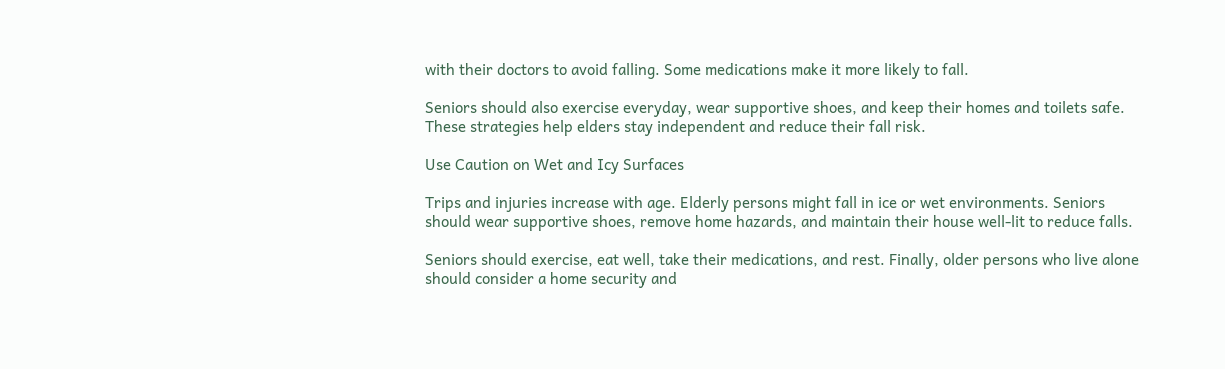with their doctors to avoid falling. Some medications make it more likely to fall.

Seniors should also exercise everyday, wear supportive shoes, and keep their homes and toilets safe. These strategies help elders stay independent and reduce their fall risk.

Use Caution on Wet and Icy Surfaces

Trips and injuries increase with age. Elderly persons might fall in ice or wet environments. Seniors should wear supportive shoes, remove home hazards, and maintain their house well-lit to reduce falls.

Seniors should exercise, eat well, take their medications, and rest. Finally, older persons who live alone should consider a home security and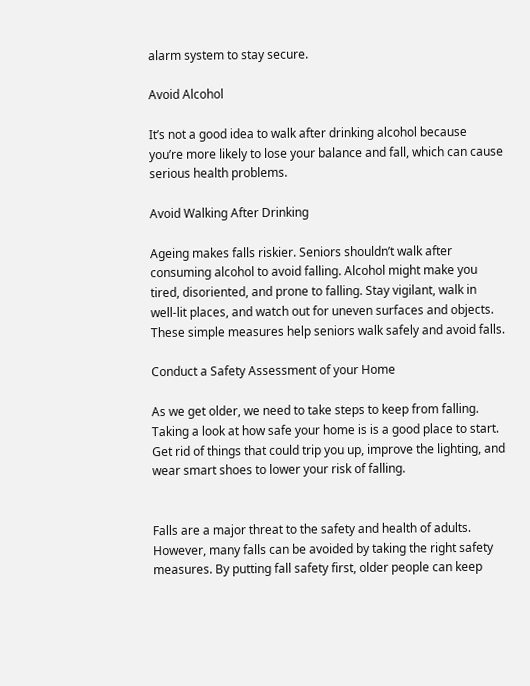alarm system to stay secure.

Avoid Alcohol

It’s not a good idea to walk after drinking alcohol because you’re more likely to lose your balance and fall, which can cause serious health problems.

Avoid Walking After Drinking

Ageing makes falls riskier. Seniors shouldn’t walk after consuming alcohol to avoid falling. Alcohol might make you tired, disoriented, and prone to falling. Stay vigilant, walk in well-lit places, and watch out for uneven surfaces and objects. These simple measures help seniors walk safely and avoid falls.

Conduct a Safety Assessment of your Home

As we get older, we need to take steps to keep from falling. Taking a look at how safe your home is is a good place to start. Get rid of things that could trip you up, improve the lighting, and wear smart shoes to lower your risk of falling.


Falls are a major threat to the safety and health of adults. However, many falls can be avoided by taking the right safety measures. By putting fall safety first, older people can keep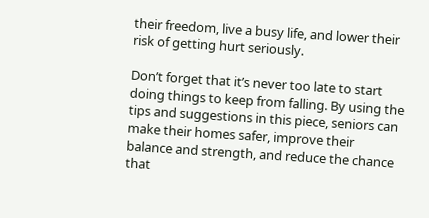their freedom, live a busy life, and lower their risk of getting hurt seriously.

Don’t forget that it’s never too late to start doing things to keep from falling. By using the tips and suggestions in this piece, seniors can make their homes safer, improve their balance and strength, and reduce the chance that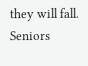they will fall. Seniors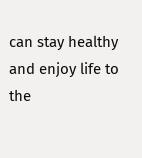can stay healthy and enjoy life to the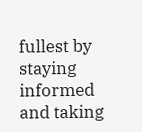fullest by staying informed and taking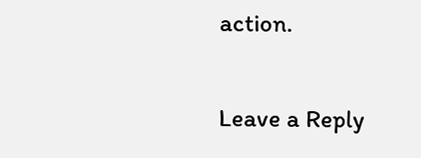action.

Leave a Reply